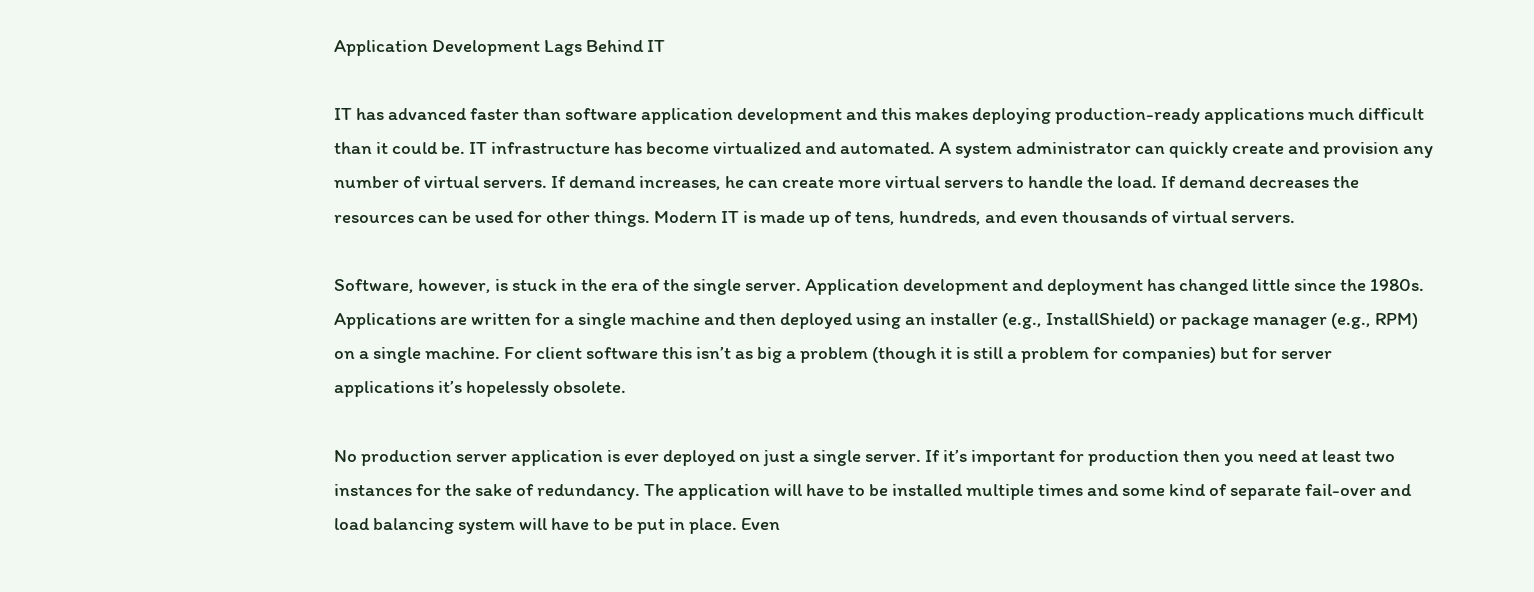Application Development Lags Behind IT

IT has advanced faster than software application development and this makes deploying production-ready applications much difficult than it could be. IT infrastructure has become virtualized and automated. A system administrator can quickly create and provision any number of virtual servers. If demand increases, he can create more virtual servers to handle the load. If demand decreases the resources can be used for other things. Modern IT is made up of tens, hundreds, and even thousands of virtual servers.

Software, however, is stuck in the era of the single server. Application development and deployment has changed little since the 1980s. Applications are written for a single machine and then deployed using an installer (e.g., InstallShield) or package manager (e.g., RPM) on a single machine. For client software this isn’t as big a problem (though it is still a problem for companies) but for server applications it’s hopelessly obsolete.

No production server application is ever deployed on just a single server. If it’s important for production then you need at least two instances for the sake of redundancy. The application will have to be installed multiple times and some kind of separate fail-over and load balancing system will have to be put in place. Even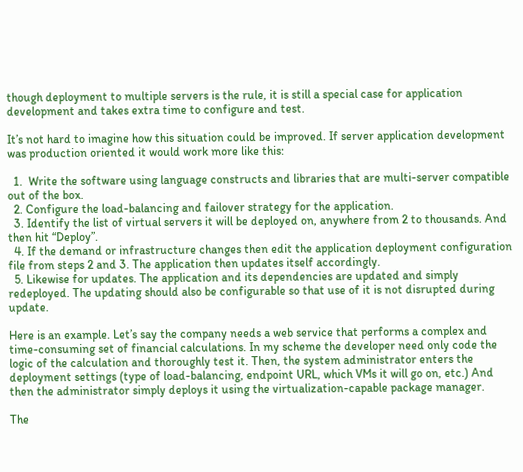though deployment to multiple servers is the rule, it is still a special case for application development and takes extra time to configure and test.

It’s not hard to imagine how this situation could be improved. If server application development was production oriented it would work more like this:

  1.  Write the software using language constructs and libraries that are multi-server compatible out of the box.
  2. Configure the load-balancing and failover strategy for the application.
  3. Identify the list of virtual servers it will be deployed on, anywhere from 2 to thousands. And then hit “Deploy”.
  4. If the demand or infrastructure changes then edit the application deployment configuration file from steps 2 and 3. The application then updates itself accordingly.
  5. Likewise for updates. The application and its dependencies are updated and simply redeployed. The updating should also be configurable so that use of it is not disrupted during update.

Here is an example. Let’s say the company needs a web service that performs a complex and time-consuming set of financial calculations. In my scheme the developer need only code the logic of the calculation and thoroughly test it. Then, the system administrator enters the deployment settings (type of load-balancing, endpoint URL, which VMs it will go on, etc.) And then the administrator simply deploys it using the virtualization-capable package manager.

The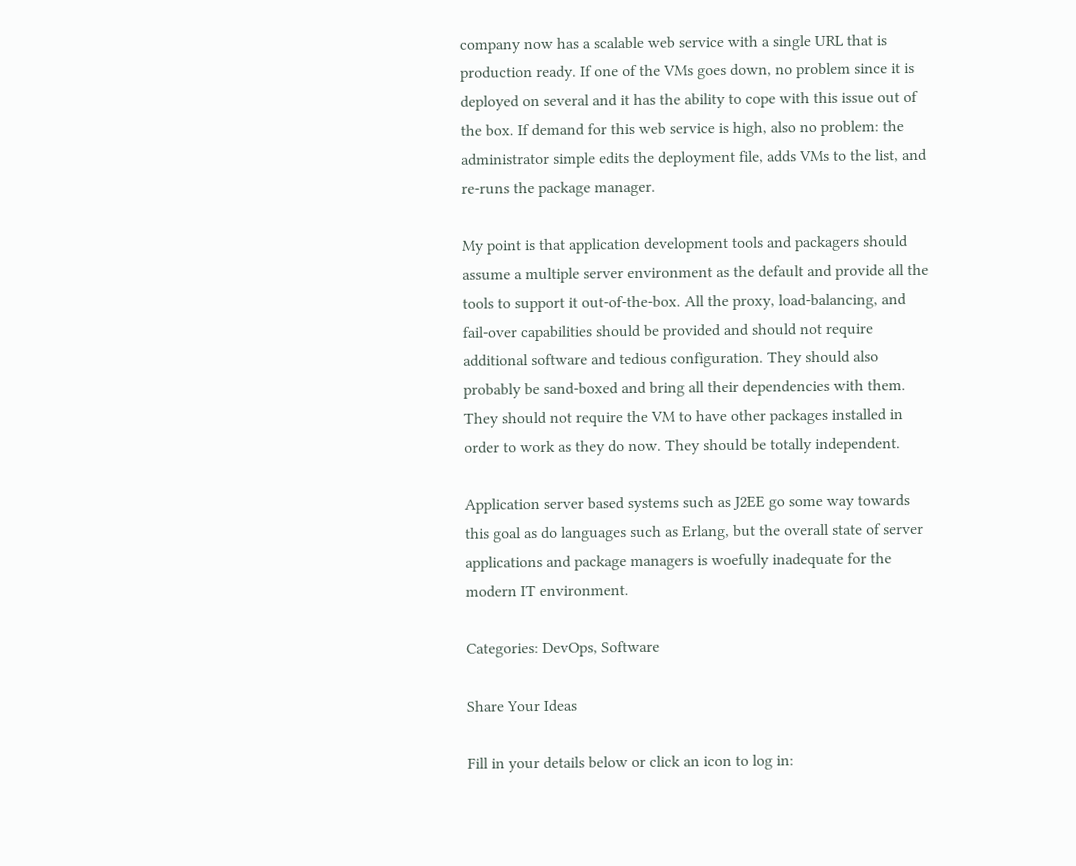company now has a scalable web service with a single URL that is production ready. If one of the VMs goes down, no problem since it is deployed on several and it has the ability to cope with this issue out of the box. If demand for this web service is high, also no problem: the administrator simple edits the deployment file, adds VMs to the list, and re-runs the package manager.

My point is that application development tools and packagers should assume a multiple server environment as the default and provide all the tools to support it out-of-the-box. All the proxy, load-balancing, and fail-over capabilities should be provided and should not require additional software and tedious configuration. They should also probably be sand-boxed and bring all their dependencies with them. They should not require the VM to have other packages installed in order to work as they do now. They should be totally independent.

Application server based systems such as J2EE go some way towards this goal as do languages such as Erlang, but the overall state of server applications and package managers is woefully inadequate for the modern IT environment.

Categories: DevOps, Software

Share Your Ideas

Fill in your details below or click an icon to log in: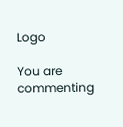Logo

You are commenting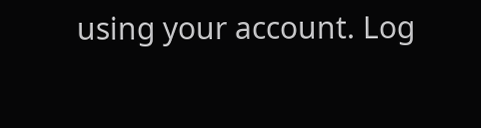using your account. Log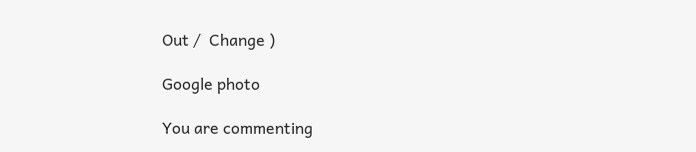Out /  Change )

Google photo

You are commenting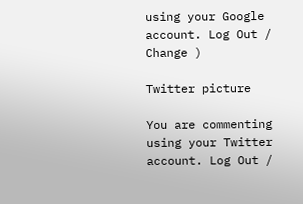using your Google account. Log Out /  Change )

Twitter picture

You are commenting using your Twitter account. Log Out /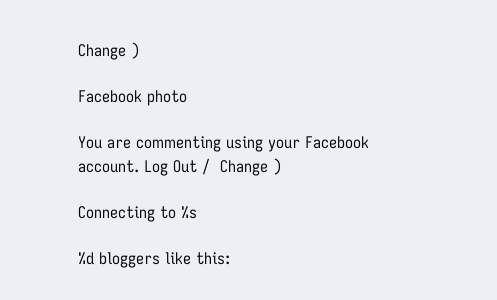Change )

Facebook photo

You are commenting using your Facebook account. Log Out /  Change )

Connecting to %s

%d bloggers like this: